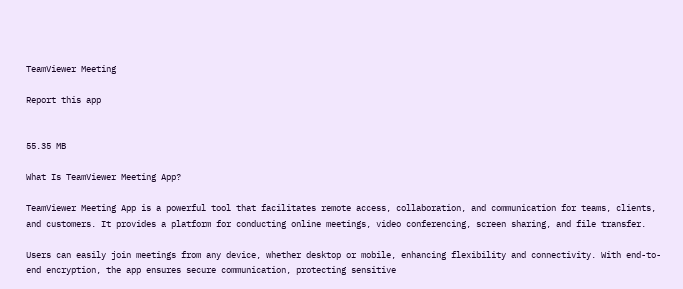TeamViewer Meeting

Report this app


55.35 MB

What Is TeamViewer Meeting App?

TeamViewer Meeting App is a powerful tool that facilitates remote access, collaboration, and communication for teams, clients, and customers. It provides a platform for conducting online meetings, video conferencing, screen sharing, and file transfer.

Users can easily join meetings from any device, whether desktop or mobile, enhancing flexibility and connectivity. With end-to-end encryption, the app ensures secure communication, protecting sensitive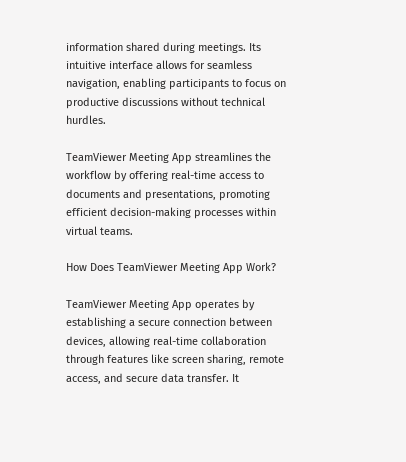information shared during meetings. Its intuitive interface allows for seamless navigation, enabling participants to focus on productive discussions without technical hurdles.

TeamViewer Meeting App streamlines the workflow by offering real-time access to documents and presentations, promoting efficient decision-making processes within virtual teams.

How Does TeamViewer Meeting App Work?

TeamViewer Meeting App operates by establishing a secure connection between devices, allowing real-time collaboration through features like screen sharing, remote access, and secure data transfer. It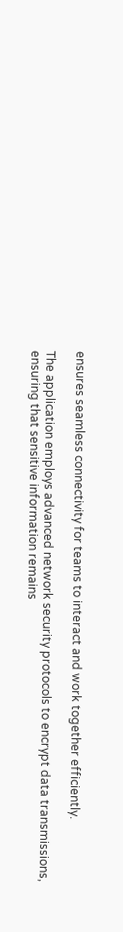ensures seamless connectivity for teams to interact and work together efficiently.

The application employs advanced network security protocols to encrypt data transmissions, ensuring that sensitive information remains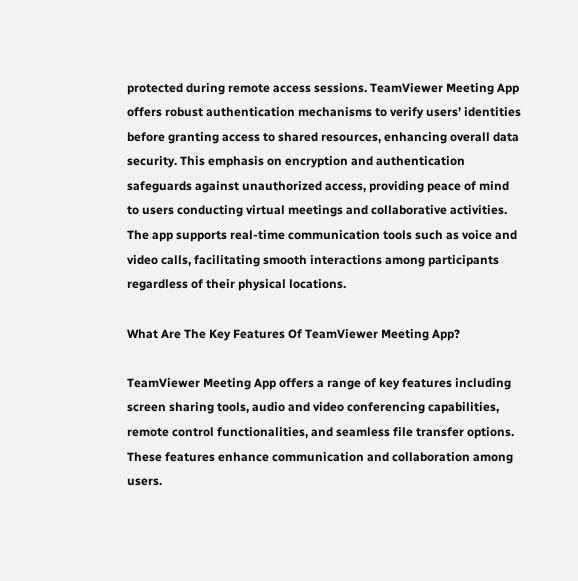protected during remote access sessions. TeamViewer Meeting App offers robust authentication mechanisms to verify users’ identities before granting access to shared resources, enhancing overall data security. This emphasis on encryption and authentication safeguards against unauthorized access, providing peace of mind to users conducting virtual meetings and collaborative activities. The app supports real-time communication tools such as voice and video calls, facilitating smooth interactions among participants regardless of their physical locations.

What Are The Key Features Of TeamViewer Meeting App?

TeamViewer Meeting App offers a range of key features including screen sharing tools, audio and video conferencing capabilities, remote control functionalities, and seamless file transfer options. These features enhance communication and collaboration among users.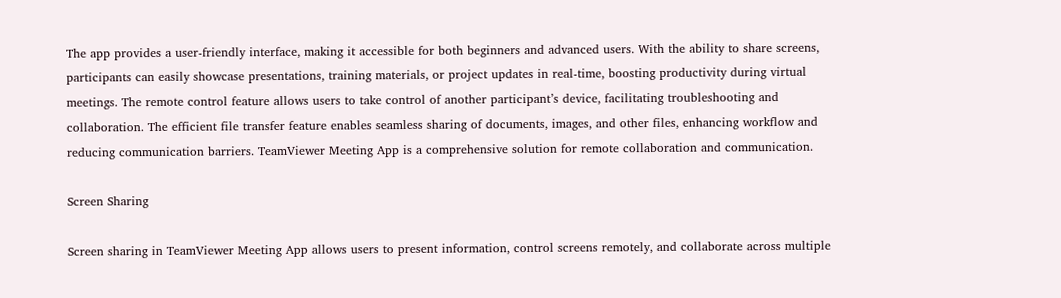The app provides a user-friendly interface, making it accessible for both beginners and advanced users. With the ability to share screens, participants can easily showcase presentations, training materials, or project updates in real-time, boosting productivity during virtual meetings. The remote control feature allows users to take control of another participant’s device, facilitating troubleshooting and collaboration. The efficient file transfer feature enables seamless sharing of documents, images, and other files, enhancing workflow and reducing communication barriers. TeamViewer Meeting App is a comprehensive solution for remote collaboration and communication.

Screen Sharing

Screen sharing in TeamViewer Meeting App allows users to present information, control screens remotely, and collaborate across multiple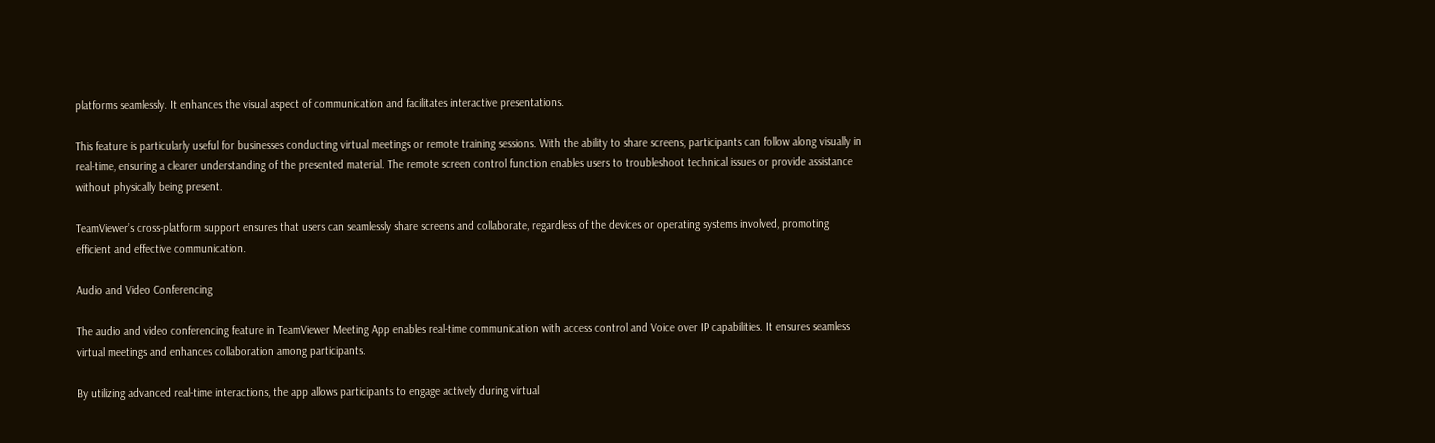platforms seamlessly. It enhances the visual aspect of communication and facilitates interactive presentations.

This feature is particularly useful for businesses conducting virtual meetings or remote training sessions. With the ability to share screens, participants can follow along visually in real-time, ensuring a clearer understanding of the presented material. The remote screen control function enables users to troubleshoot technical issues or provide assistance without physically being present.

TeamViewer’s cross-platform support ensures that users can seamlessly share screens and collaborate, regardless of the devices or operating systems involved, promoting efficient and effective communication.

Audio and Video Conferencing

The audio and video conferencing feature in TeamViewer Meeting App enables real-time communication with access control and Voice over IP capabilities. It ensures seamless virtual meetings and enhances collaboration among participants.

By utilizing advanced real-time interactions, the app allows participants to engage actively during virtual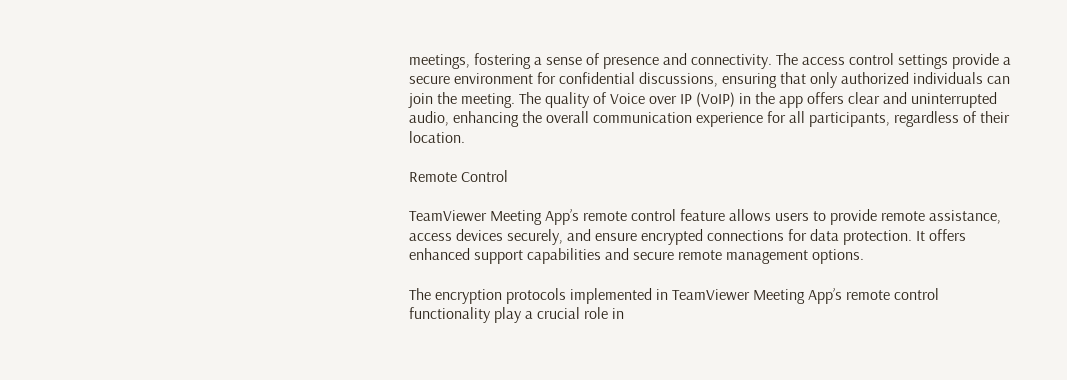meetings, fostering a sense of presence and connectivity. The access control settings provide a secure environment for confidential discussions, ensuring that only authorized individuals can join the meeting. The quality of Voice over IP (VoIP) in the app offers clear and uninterrupted audio, enhancing the overall communication experience for all participants, regardless of their location.

Remote Control

TeamViewer Meeting App’s remote control feature allows users to provide remote assistance, access devices securely, and ensure encrypted connections for data protection. It offers enhanced support capabilities and secure remote management options.

The encryption protocols implemented in TeamViewer Meeting App’s remote control functionality play a crucial role in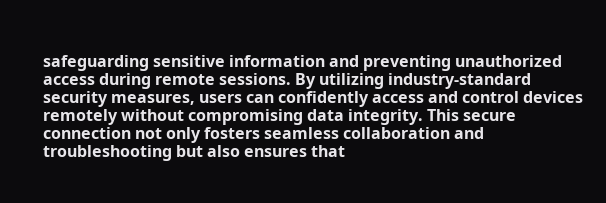safeguarding sensitive information and preventing unauthorized access during remote sessions. By utilizing industry-standard security measures, users can confidently access and control devices remotely without compromising data integrity. This secure connection not only fosters seamless collaboration and troubleshooting but also ensures that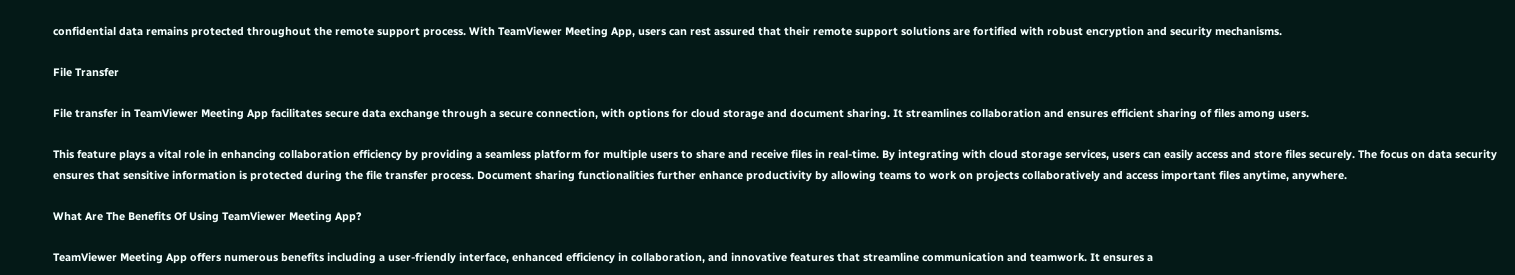confidential data remains protected throughout the remote support process. With TeamViewer Meeting App, users can rest assured that their remote support solutions are fortified with robust encryption and security mechanisms.

File Transfer

File transfer in TeamViewer Meeting App facilitates secure data exchange through a secure connection, with options for cloud storage and document sharing. It streamlines collaboration and ensures efficient sharing of files among users.

This feature plays a vital role in enhancing collaboration efficiency by providing a seamless platform for multiple users to share and receive files in real-time. By integrating with cloud storage services, users can easily access and store files securely. The focus on data security ensures that sensitive information is protected during the file transfer process. Document sharing functionalities further enhance productivity by allowing teams to work on projects collaboratively and access important files anytime, anywhere.

What Are The Benefits Of Using TeamViewer Meeting App?

TeamViewer Meeting App offers numerous benefits including a user-friendly interface, enhanced efficiency in collaboration, and innovative features that streamline communication and teamwork. It ensures a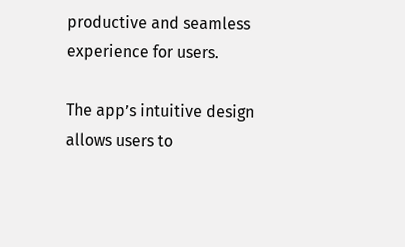productive and seamless experience for users.

The app’s intuitive design allows users to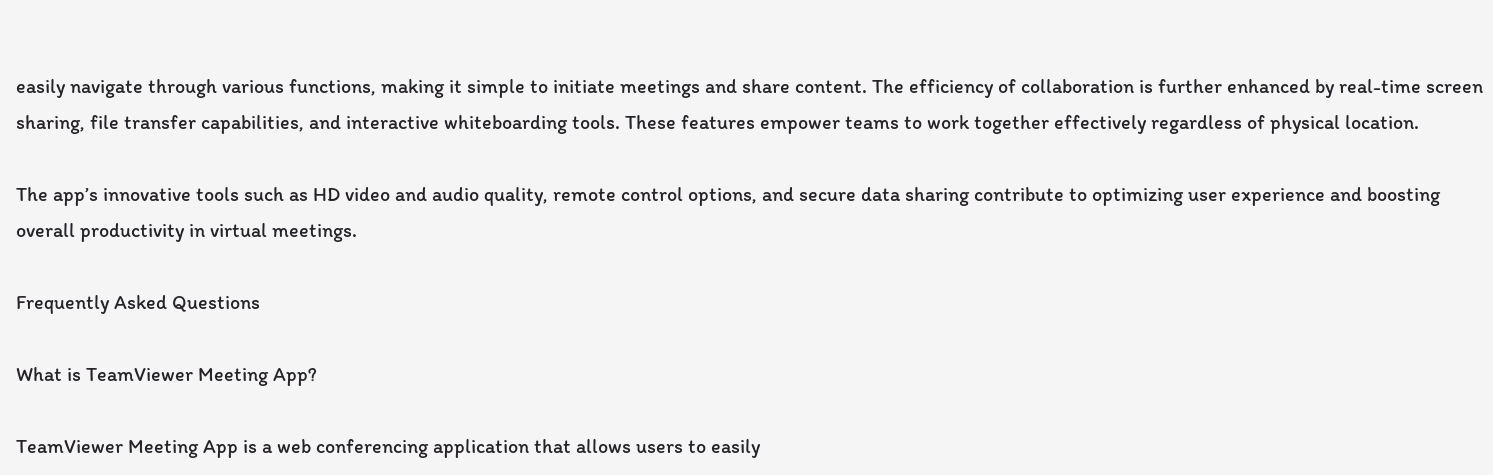easily navigate through various functions, making it simple to initiate meetings and share content. The efficiency of collaboration is further enhanced by real-time screen sharing, file transfer capabilities, and interactive whiteboarding tools. These features empower teams to work together effectively regardless of physical location.

The app’s innovative tools such as HD video and audio quality, remote control options, and secure data sharing contribute to optimizing user experience and boosting overall productivity in virtual meetings.

Frequently Asked Questions

What is TeamViewer Meeting App?

TeamViewer Meeting App is a web conferencing application that allows users to easily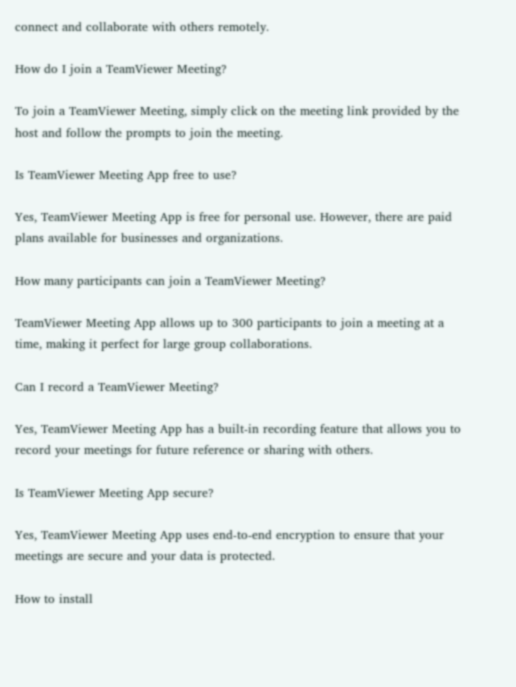connect and collaborate with others remotely.

How do I join a TeamViewer Meeting?

To join a TeamViewer Meeting, simply click on the meeting link provided by the host and follow the prompts to join the meeting.

Is TeamViewer Meeting App free to use?

Yes, TeamViewer Meeting App is free for personal use. However, there are paid plans available for businesses and organizations.

How many participants can join a TeamViewer Meeting?

TeamViewer Meeting App allows up to 300 participants to join a meeting at a time, making it perfect for large group collaborations.

Can I record a TeamViewer Meeting?

Yes, TeamViewer Meeting App has a built-in recording feature that allows you to record your meetings for future reference or sharing with others.

Is TeamViewer Meeting App secure?

Yes, TeamViewer Meeting App uses end-to-end encryption to ensure that your meetings are secure and your data is protected.

How to install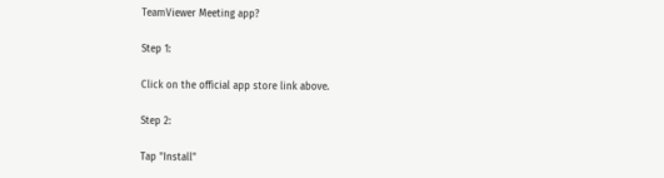TeamViewer Meeting app?

Step 1:

Click on the official app store link above.

Step 2:

Tap "Install"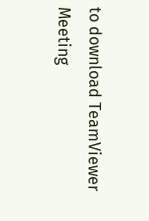to download TeamViewer Meeting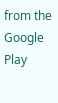from the Google Play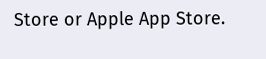Store or Apple App Store.